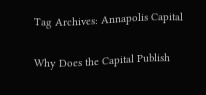Tag Archives: Annapolis Capital

Why Does the Capital Publish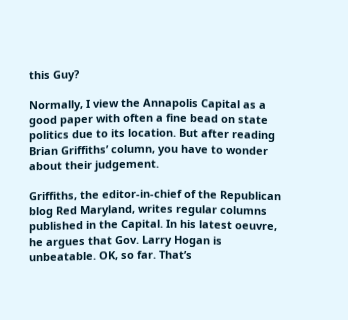this Guy?

Normally, I view the Annapolis Capital as a good paper with often a fine bead on state politics due to its location. But after reading Brian Griffiths’ column, you have to wonder about their judgement.

Griffiths, the editor-in-chief of the Republican blog Red Maryland, writes regular columns published in the Capital. In his latest oeuvre, he argues that Gov. Larry Hogan is unbeatable. OK, so far. That’s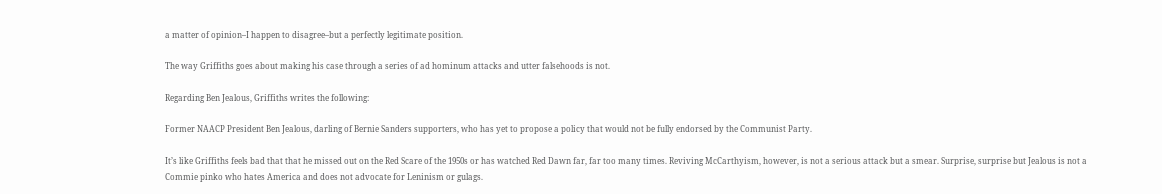a matter of opinion–I happen to disagree–but a perfectly legitimate position.

The way Griffiths goes about making his case through a series of ad hominum attacks and utter falsehoods is not.

Regarding Ben Jealous, Griffiths writes the following:

Former NAACP President Ben Jealous, darling of Bernie Sanders supporters, who has yet to propose a policy that would not be fully endorsed by the Communist Party.

It’s like Griffiths feels bad that that he missed out on the Red Scare of the 1950s or has watched Red Dawn far, far too many times. Reviving McCarthyism, however, is not a serious attack but a smear. Surprise, surprise but Jealous is not a Commie pinko who hates America and does not advocate for Leninism or gulags.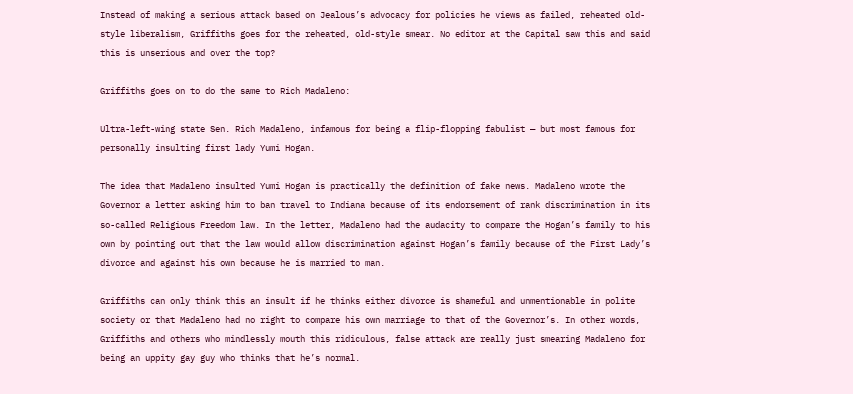Instead of making a serious attack based on Jealous’s advocacy for policies he views as failed, reheated old-style liberalism, Griffiths goes for the reheated, old-style smear. No editor at the Capital saw this and said this is unserious and over the top?

Griffiths goes on to do the same to Rich Madaleno:

Ultra-left-wing state Sen. Rich Madaleno, infamous for being a flip-flopping fabulist — but most famous for personally insulting first lady Yumi Hogan.

The idea that Madaleno insulted Yumi Hogan is practically the definition of fake news. Madaleno wrote the Governor a letter asking him to ban travel to Indiana because of its endorsement of rank discrimination in its so-called Religious Freedom law. In the letter, Madaleno had the audacity to compare the Hogan’s family to his own by pointing out that the law would allow discrimination against Hogan’s family because of the First Lady’s divorce and against his own because he is married to man.

Griffiths can only think this an insult if he thinks either divorce is shameful and unmentionable in polite society or that Madaleno had no right to compare his own marriage to that of the Governor’s. In other words, Griffiths and others who mindlessly mouth this ridiculous, false attack are really just smearing Madaleno for being an uppity gay guy who thinks that he’s normal.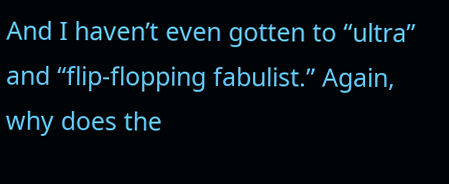And I haven’t even gotten to “ultra” and “flip-flopping fabulist.” Again, why does the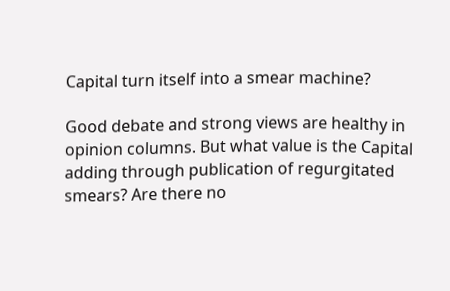Capital turn itself into a smear machine?

Good debate and strong views are healthy in opinion columns. But what value is the Capital adding through publication of regurgitated smears? Are there no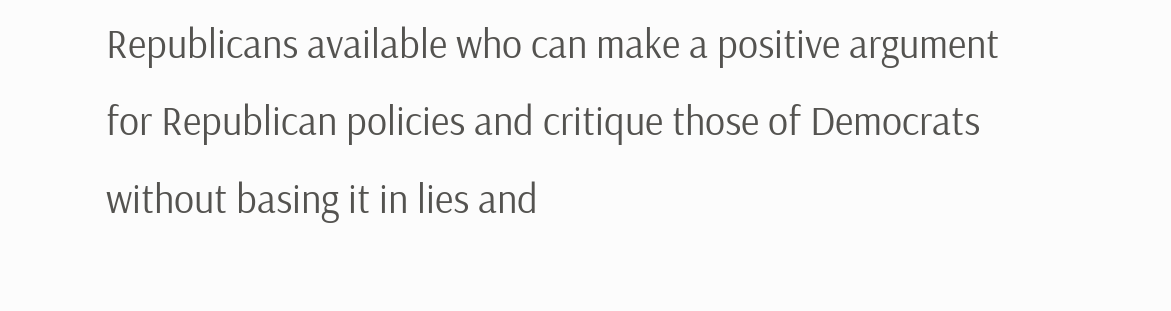Republicans available who can make a positive argument for Republican policies and critique those of Democrats without basing it in lies and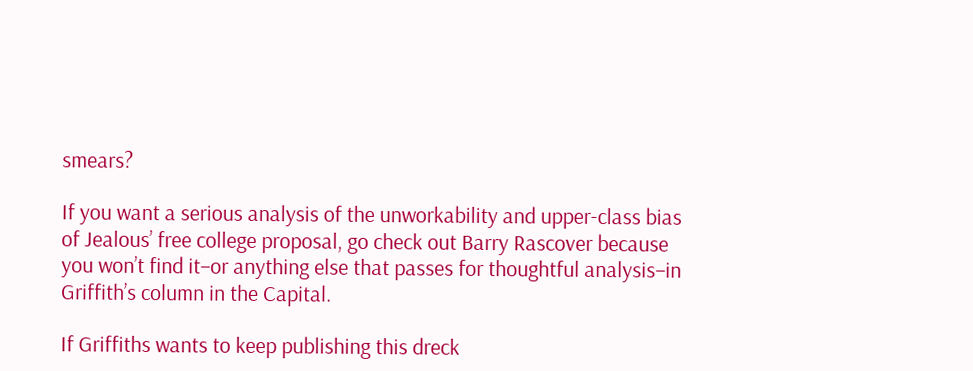smears?

If you want a serious analysis of the unworkability and upper-class bias of Jealous’ free college proposal, go check out Barry Rascover because you won’t find it–or anything else that passes for thoughtful analysis–in Griffith’s column in the Capital.

If Griffiths wants to keep publishing this dreck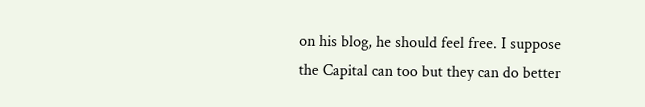on his blog, he should feel free. I suppose the Capital can too but they can do better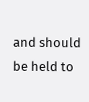and should be held to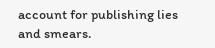account for publishing lies and smears.